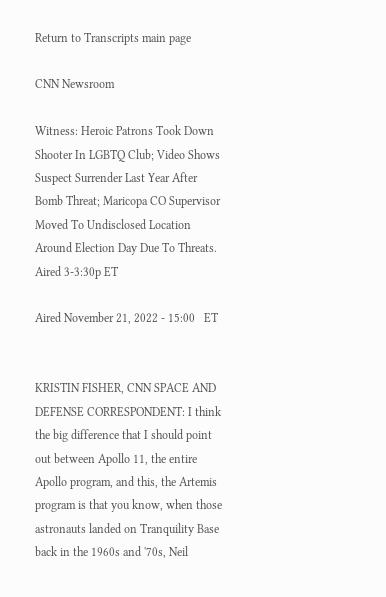Return to Transcripts main page

CNN Newsroom

Witness: Heroic Patrons Took Down Shooter In LGBTQ Club; Video Shows Suspect Surrender Last Year After Bomb Threat; Maricopa CO Supervisor Moved To Undisclosed Location Around Election Day Due To Threats. Aired 3-3:30p ET

Aired November 21, 2022 - 15:00   ET


KRISTIN FISHER, CNN SPACE AND DEFENSE CORRESPONDENT: I think the big difference that I should point out between Apollo 11, the entire Apollo program, and this, the Artemis program is that you know, when those astronauts landed on Tranquility Base back in the 1960s and '70s, Neil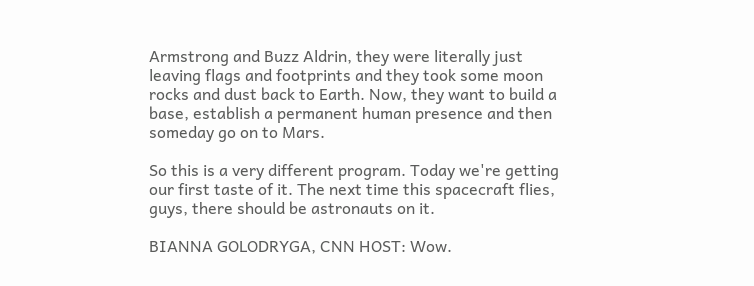Armstrong and Buzz Aldrin, they were literally just leaving flags and footprints and they took some moon rocks and dust back to Earth. Now, they want to build a base, establish a permanent human presence and then someday go on to Mars.

So this is a very different program. Today we're getting our first taste of it. The next time this spacecraft flies, guys, there should be astronauts on it.

BIANNA GOLODRYGA, CNN HOST: Wow.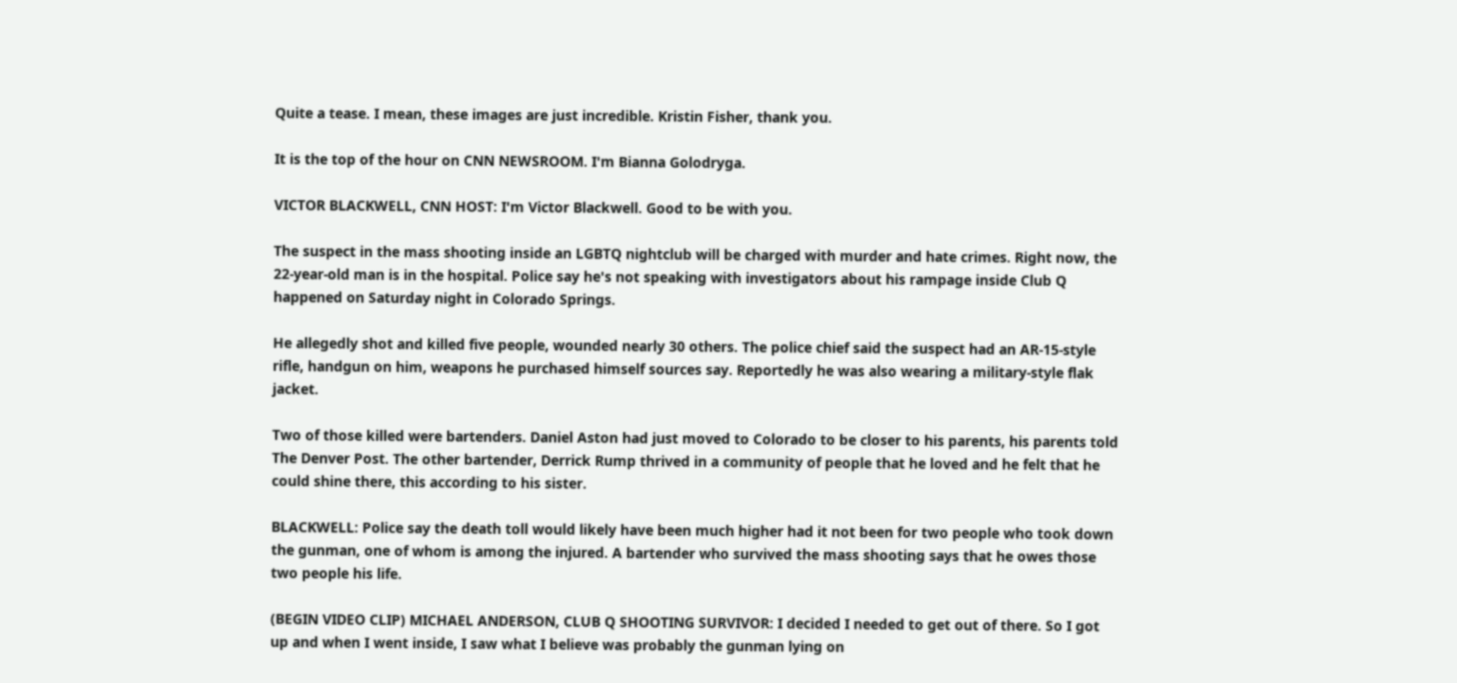Quite a tease. I mean, these images are just incredible. Kristin Fisher, thank you.

It is the top of the hour on CNN NEWSROOM. I'm Bianna Golodryga.

VICTOR BLACKWELL, CNN HOST: I'm Victor Blackwell. Good to be with you.

The suspect in the mass shooting inside an LGBTQ nightclub will be charged with murder and hate crimes. Right now, the 22-year-old man is in the hospital. Police say he's not speaking with investigators about his rampage inside Club Q happened on Saturday night in Colorado Springs.

He allegedly shot and killed five people, wounded nearly 30 others. The police chief said the suspect had an AR-15-style rifle, handgun on him, weapons he purchased himself sources say. Reportedly he was also wearing a military-style flak jacket.

Two of those killed were bartenders. Daniel Aston had just moved to Colorado to be closer to his parents, his parents told The Denver Post. The other bartender, Derrick Rump thrived in a community of people that he loved and he felt that he could shine there, this according to his sister.

BLACKWELL: Police say the death toll would likely have been much higher had it not been for two people who took down the gunman, one of whom is among the injured. A bartender who survived the mass shooting says that he owes those two people his life.

(BEGIN VIDEO CLIP) MICHAEL ANDERSON, CLUB Q SHOOTING SURVIVOR: I decided I needed to get out of there. So I got up and when I went inside, I saw what I believe was probably the gunman lying on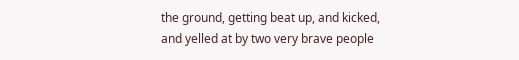the ground, getting beat up, and kicked, and yelled at by two very brave people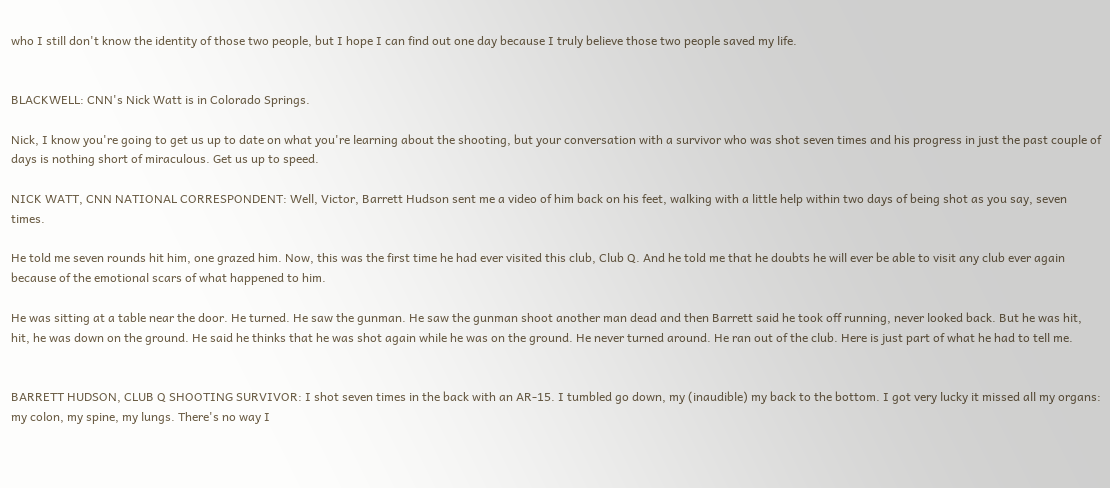who I still don't know the identity of those two people, but I hope I can find out one day because I truly believe those two people saved my life.


BLACKWELL: CNN's Nick Watt is in Colorado Springs.

Nick, I know you're going to get us up to date on what you're learning about the shooting, but your conversation with a survivor who was shot seven times and his progress in just the past couple of days is nothing short of miraculous. Get us up to speed.

NICK WATT, CNN NATIONAL CORRESPONDENT: Well, Victor, Barrett Hudson sent me a video of him back on his feet, walking with a little help within two days of being shot as you say, seven times.

He told me seven rounds hit him, one grazed him. Now, this was the first time he had ever visited this club, Club Q. And he told me that he doubts he will ever be able to visit any club ever again because of the emotional scars of what happened to him.

He was sitting at a table near the door. He turned. He saw the gunman. He saw the gunman shoot another man dead and then Barrett said he took off running, never looked back. But he was hit, hit, he was down on the ground. He said he thinks that he was shot again while he was on the ground. He never turned around. He ran out of the club. Here is just part of what he had to tell me.


BARRETT HUDSON, CLUB Q SHOOTING SURVIVOR: I shot seven times in the back with an AR-15. I tumbled go down, my (inaudible) my back to the bottom. I got very lucky it missed all my organs: my colon, my spine, my lungs. There's no way I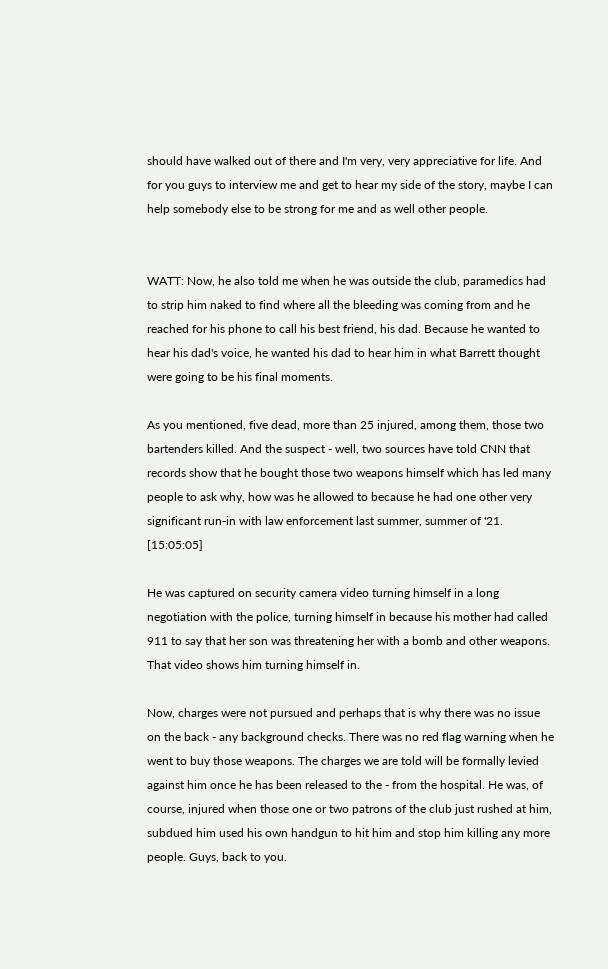should have walked out of there and I'm very, very appreciative for life. And for you guys to interview me and get to hear my side of the story, maybe I can help somebody else to be strong for me and as well other people.


WATT: Now, he also told me when he was outside the club, paramedics had to strip him naked to find where all the bleeding was coming from and he reached for his phone to call his best friend, his dad. Because he wanted to hear his dad's voice, he wanted his dad to hear him in what Barrett thought were going to be his final moments.

As you mentioned, five dead, more than 25 injured, among them, those two bartenders killed. And the suspect - well, two sources have told CNN that records show that he bought those two weapons himself which has led many people to ask why, how was he allowed to because he had one other very significant run-in with law enforcement last summer, summer of '21. [15:05:05]

He was captured on security camera video turning himself in a long negotiation with the police, turning himself in because his mother had called 911 to say that her son was threatening her with a bomb and other weapons. That video shows him turning himself in.

Now, charges were not pursued and perhaps that is why there was no issue on the back - any background checks. There was no red flag warning when he went to buy those weapons. The charges we are told will be formally levied against him once he has been released to the - from the hospital. He was, of course, injured when those one or two patrons of the club just rushed at him, subdued him used his own handgun to hit him and stop him killing any more people. Guys, back to you.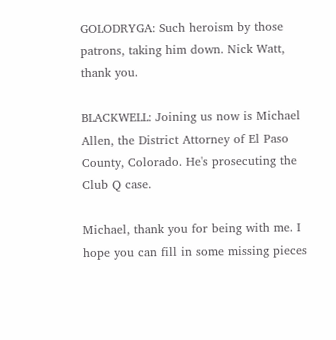GOLODRYGA: Such heroism by those patrons, taking him down. Nick Watt, thank you.

BLACKWELL: Joining us now is Michael Allen, the District Attorney of El Paso County, Colorado. He's prosecuting the Club Q case.

Michael, thank you for being with me. I hope you can fill in some missing pieces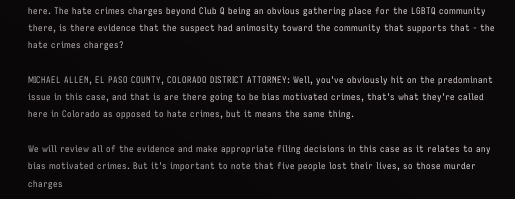here. The hate crimes charges beyond Club Q being an obvious gathering place for the LGBTQ community there, is there evidence that the suspect had animosity toward the community that supports that - the hate crimes charges?

MICHAEL ALLEN, EL PASO COUNTY, COLORADO DISTRICT ATTORNEY: Well, you've obviously hit on the predominant issue in this case, and that is are there going to be bias motivated crimes, that's what they're called here in Colorado as opposed to hate crimes, but it means the same thing.

We will review all of the evidence and make appropriate filing decisions in this case as it relates to any bias motivated crimes. But it's important to note that five people lost their lives, so those murder charges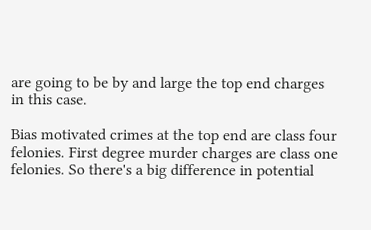are going to be by and large the top end charges in this case.

Bias motivated crimes at the top end are class four felonies. First degree murder charges are class one felonies. So there's a big difference in potential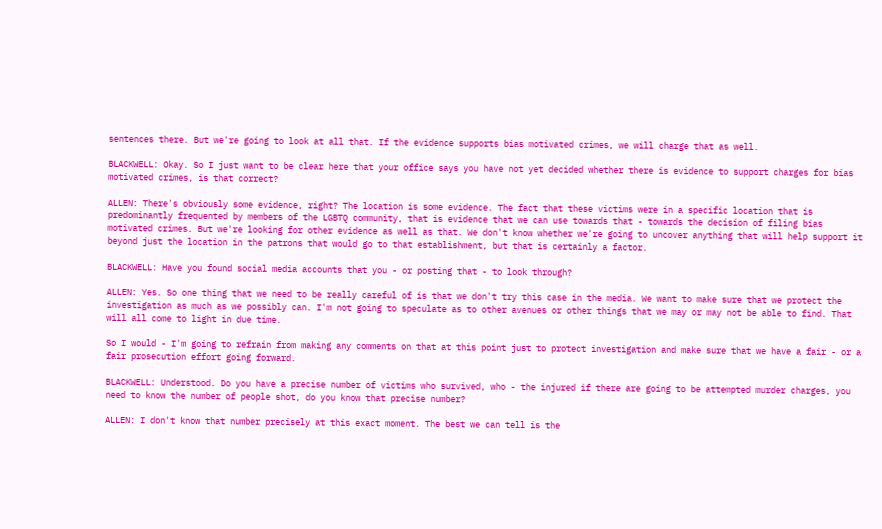sentences there. But we're going to look at all that. If the evidence supports bias motivated crimes, we will charge that as well.

BLACKWELL: Okay. So I just want to be clear here that your office says you have not yet decided whether there is evidence to support charges for bias motivated crimes, is that correct?

ALLEN: There's obviously some evidence, right? The location is some evidence. The fact that these victims were in a specific location that is predominantly frequented by members of the LGBTQ community, that is evidence that we can use towards that - towards the decision of filing bias motivated crimes. But we're looking for other evidence as well as that. We don't know whether we're going to uncover anything that will help support it beyond just the location in the patrons that would go to that establishment, but that is certainly a factor.

BLACKWELL: Have you found social media accounts that you - or posting that - to look through?

ALLEN: Yes. So one thing that we need to be really careful of is that we don't try this case in the media. We want to make sure that we protect the investigation as much as we possibly can. I'm not going to speculate as to other avenues or other things that we may or may not be able to find. That will all come to light in due time.

So I would - I'm going to refrain from making any comments on that at this point just to protect investigation and make sure that we have a fair - or a fair prosecution effort going forward.

BLACKWELL: Understood. Do you have a precise number of victims who survived, who - the injured if there are going to be attempted murder charges, you need to know the number of people shot, do you know that precise number?

ALLEN: I don't know that number precisely at this exact moment. The best we can tell is the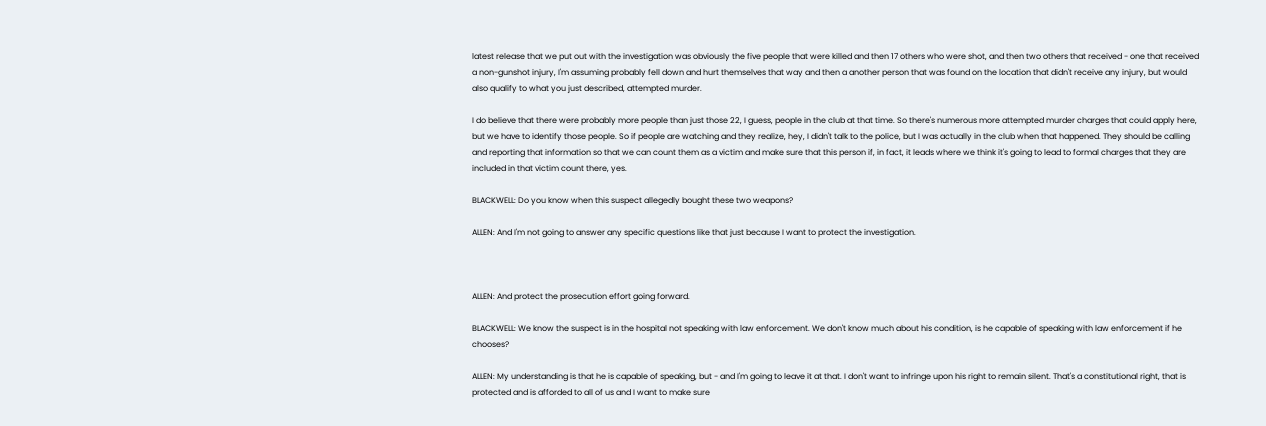latest release that we put out with the investigation was obviously the five people that were killed and then 17 others who were shot, and then two others that received - one that received a non-gunshot injury, I'm assuming probably fell down and hurt themselves that way and then a another person that was found on the location that didn't receive any injury, but would also qualify to what you just described, attempted murder.

I do believe that there were probably more people than just those 22, I guess, people in the club at that time. So there's numerous more attempted murder charges that could apply here, but we have to identify those people. So if people are watching and they realize, hey, I didn't talk to the police, but I was actually in the club when that happened. They should be calling and reporting that information so that we can count them as a victim and make sure that this person if, in fact, it leads where we think it's going to lead to formal charges that they are included in that victim count there, yes.

BLACKWELL: Do you know when this suspect allegedly bought these two weapons?

ALLEN: And I'm not going to answer any specific questions like that just because I want to protect the investigation.



ALLEN: And protect the prosecution effort going forward.

BLACKWELL: We know the suspect is in the hospital not speaking with law enforcement. We don't know much about his condition, is he capable of speaking with law enforcement if he chooses?

ALLEN: My understanding is that he is capable of speaking, but - and I'm going to leave it at that. I don't want to infringe upon his right to remain silent. That's a constitutional right, that is protected and is afforded to all of us and I want to make sure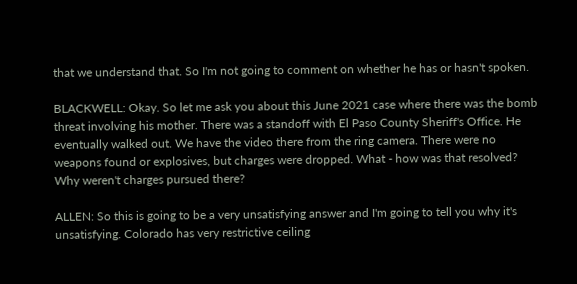that we understand that. So I'm not going to comment on whether he has or hasn't spoken.

BLACKWELL: Okay. So let me ask you about this June 2021 case where there was the bomb threat involving his mother. There was a standoff with El Paso County Sheriff's Office. He eventually walked out. We have the video there from the ring camera. There were no weapons found or explosives, but charges were dropped. What - how was that resolved? Why weren't charges pursued there?

ALLEN: So this is going to be a very unsatisfying answer and I'm going to tell you why it's unsatisfying. Colorado has very restrictive ceiling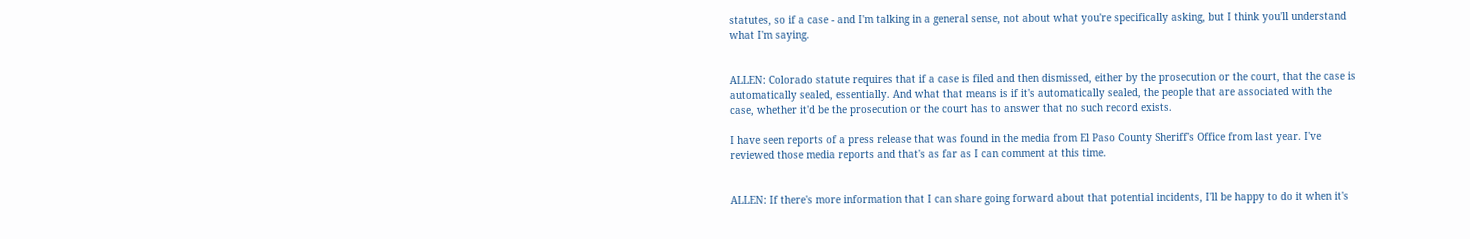statutes, so if a case - and I'm talking in a general sense, not about what you're specifically asking, but I think you'll understand what I'm saying.


ALLEN: Colorado statute requires that if a case is filed and then dismissed, either by the prosecution or the court, that the case is automatically sealed, essentially. And what that means is if it's automatically sealed, the people that are associated with the case, whether it'd be the prosecution or the court has to answer that no such record exists.

I have seen reports of a press release that was found in the media from El Paso County Sheriff's Office from last year. I've reviewed those media reports and that's as far as I can comment at this time.


ALLEN: If there's more information that I can share going forward about that potential incidents, I'll be happy to do it when it's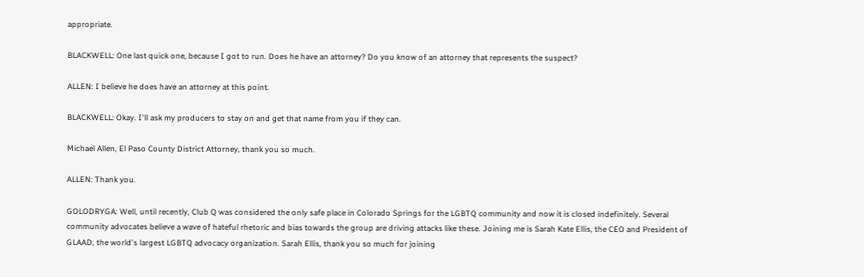appropriate.

BLACKWELL: One last quick one, because I got to run. Does he have an attorney? Do you know of an attorney that represents the suspect?

ALLEN: I believe he does have an attorney at this point.

BLACKWELL: Okay. I'll ask my producers to stay on and get that name from you if they can.

Michael Allen, El Paso County District Attorney, thank you so much.

ALLEN: Thank you.

GOLODRYGA: Well, until recently, Club Q was considered the only safe place in Colorado Springs for the LGBTQ community and now it is closed indefinitely. Several community advocates believe a wave of hateful rhetoric and bias towards the group are driving attacks like these. Joining me is Sarah Kate Ellis, the CEO and President of GLAAD, the world's largest LGBTQ advocacy organization. Sarah Ellis, thank you so much for joining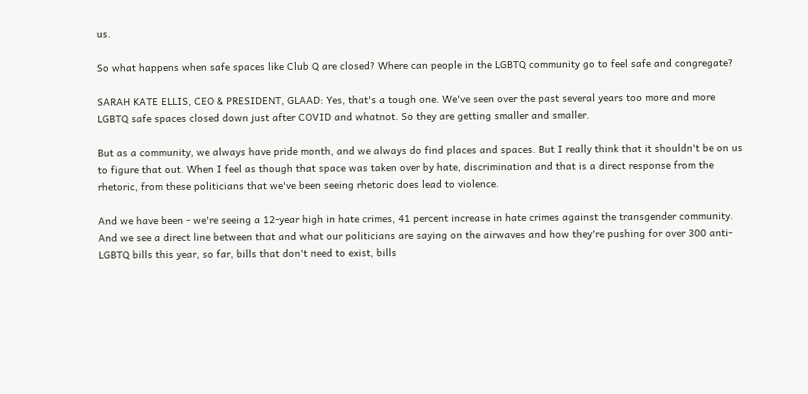us.

So what happens when safe spaces like Club Q are closed? Where can people in the LGBTQ community go to feel safe and congregate?

SARAH KATE ELLIS, CEO & PRESIDENT, GLAAD: Yes, that's a tough one. We've seen over the past several years too more and more LGBTQ safe spaces closed down just after COVID and whatnot. So they are getting smaller and smaller.

But as a community, we always have pride month, and we always do find places and spaces. But I really think that it shouldn't be on us to figure that out. When I feel as though that space was taken over by hate, discrimination and that is a direct response from the rhetoric, from these politicians that we've been seeing rhetoric does lead to violence.

And we have been - we're seeing a 12-year high in hate crimes, 41 percent increase in hate crimes against the transgender community. And we see a direct line between that and what our politicians are saying on the airwaves and how they're pushing for over 300 anti-LGBTQ bills this year, so far, bills that don't need to exist, bills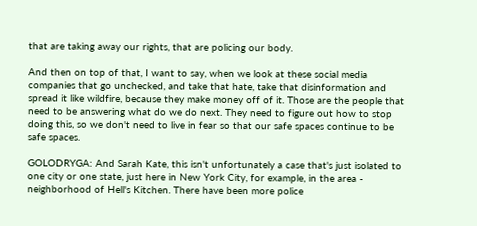that are taking away our rights, that are policing our body.

And then on top of that, I want to say, when we look at these social media companies that go unchecked, and take that hate, take that disinformation and spread it like wildfire, because they make money off of it. Those are the people that need to be answering what do we do next. They need to figure out how to stop doing this, so we don't need to live in fear so that our safe spaces continue to be safe spaces.

GOLODRYGA: And Sarah Kate, this isn't unfortunately a case that's just isolated to one city or one state, just here in New York City, for example, in the area - neighborhood of Hell's Kitchen. There have been more police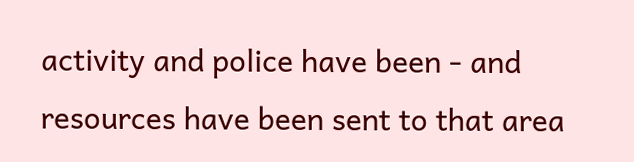activity and police have been - and resources have been sent to that area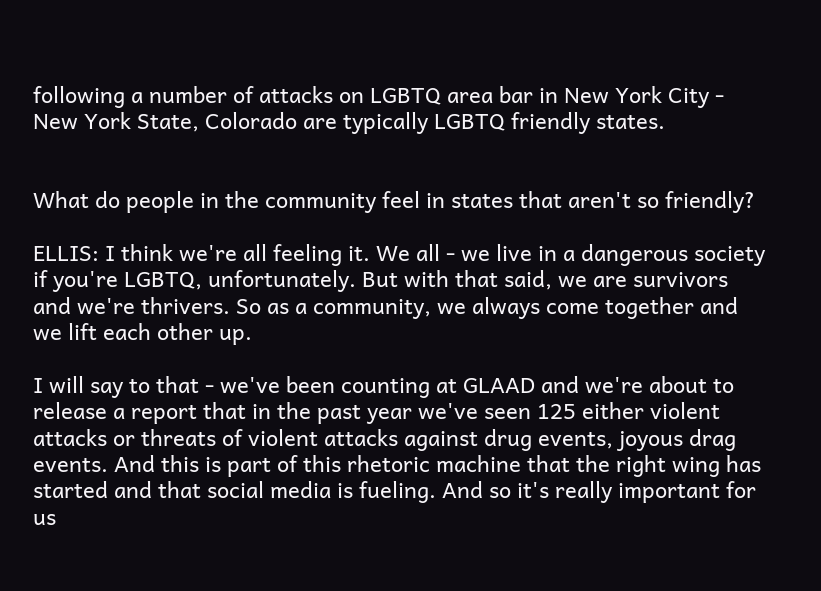following a number of attacks on LGBTQ area bar in New York City - New York State, Colorado are typically LGBTQ friendly states.


What do people in the community feel in states that aren't so friendly?

ELLIS: I think we're all feeling it. We all - we live in a dangerous society if you're LGBTQ, unfortunately. But with that said, we are survivors and we're thrivers. So as a community, we always come together and we lift each other up.

I will say to that - we've been counting at GLAAD and we're about to release a report that in the past year we've seen 125 either violent attacks or threats of violent attacks against drug events, joyous drag events. And this is part of this rhetoric machine that the right wing has started and that social media is fueling. And so it's really important for us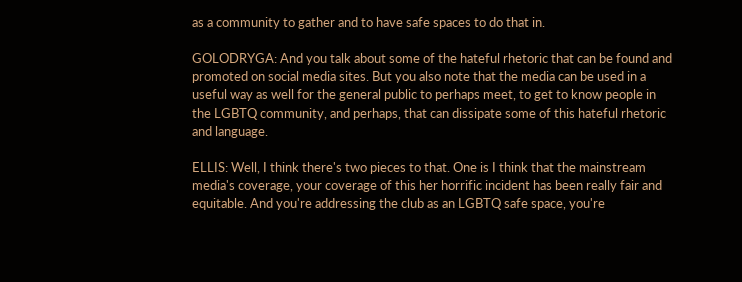as a community to gather and to have safe spaces to do that in.

GOLODRYGA: And you talk about some of the hateful rhetoric that can be found and promoted on social media sites. But you also note that the media can be used in a useful way as well for the general public to perhaps meet, to get to know people in the LGBTQ community, and perhaps, that can dissipate some of this hateful rhetoric and language.

ELLIS: Well, I think there's two pieces to that. One is I think that the mainstream media's coverage, your coverage of this her horrific incident has been really fair and equitable. And you're addressing the club as an LGBTQ safe space, you're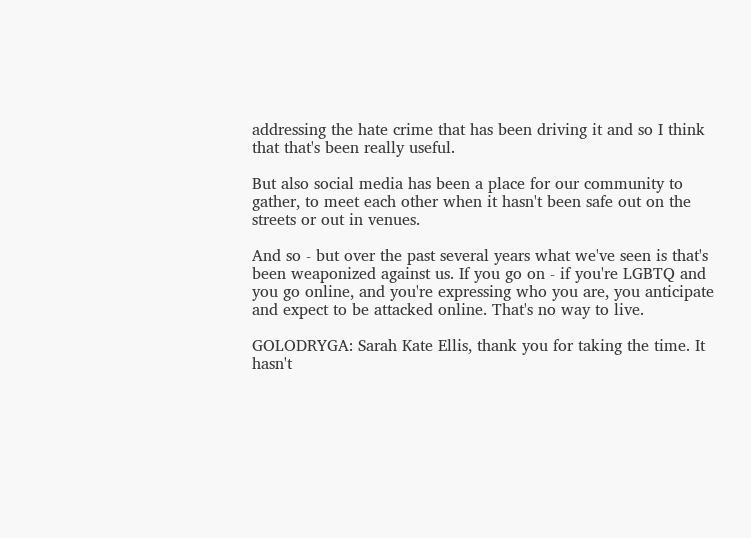addressing the hate crime that has been driving it and so I think that that's been really useful.

But also social media has been a place for our community to gather, to meet each other when it hasn't been safe out on the streets or out in venues.

And so - but over the past several years what we've seen is that's been weaponized against us. If you go on - if you're LGBTQ and you go online, and you're expressing who you are, you anticipate and expect to be attacked online. That's no way to live.

GOLODRYGA: Sarah Kate Ellis, thank you for taking the time. It hasn't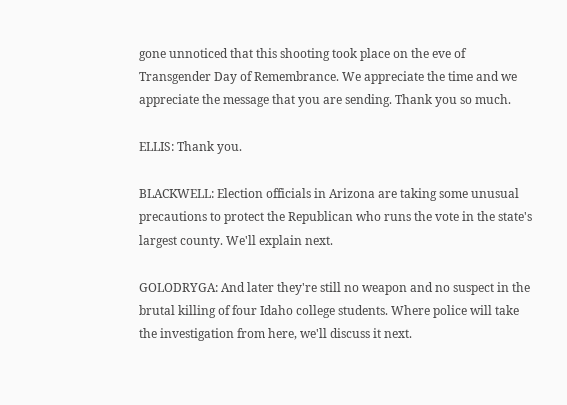gone unnoticed that this shooting took place on the eve of Transgender Day of Remembrance. We appreciate the time and we appreciate the message that you are sending. Thank you so much.

ELLIS: Thank you.

BLACKWELL: Election officials in Arizona are taking some unusual precautions to protect the Republican who runs the vote in the state's largest county. We'll explain next.

GOLODRYGA: And later they're still no weapon and no suspect in the brutal killing of four Idaho college students. Where police will take the investigation from here, we'll discuss it next.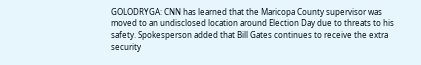GOLODRYGA: CNN has learned that the Maricopa County supervisor was moved to an undisclosed location around Election Day due to threats to his safety. Spokesperson added that Bill Gates continues to receive the extra security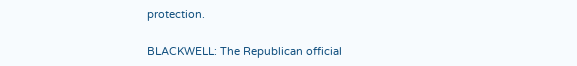protection.

BLACKWELL: The Republican official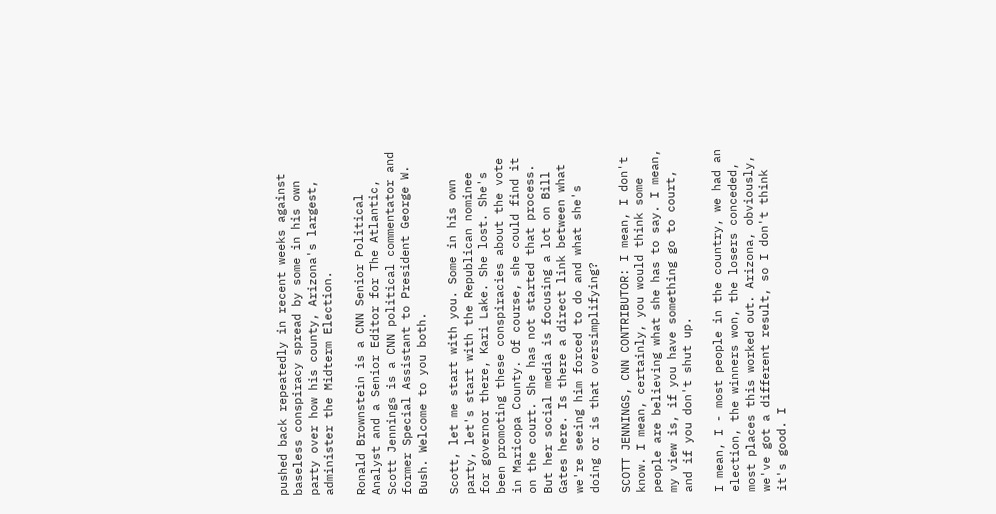pushed back repeatedly in recent weeks against baseless conspiracy spread by some in his own party over how his county, Arizona's largest, administer the Midterm Election.

Ronald Brownstein is a CNN Senior Political Analyst and a Senior Editor for The Atlantic, Scott Jennings is a CNN political commentator and former Special Assistant to President George W. Bush. Welcome to you both.

Scott, let me start with you. Some in his own party, let's start with the Republican nominee for governor there, Kari Lake. She lost. She's been promoting these conspiracies about the vote in Maricopa County. Of course, she could find it on the court. She has not started that process. But her social media is focusing a lot on Bill Gates here. Is there a direct link between what we're seeing him forced to do and what she's doing or is that oversimplifying?

SCOTT JENNINGS, CNN CONTRIBUTOR: I mean, I don't know. I mean, certainly, you would think some people are believing what she has to say. I mean, my view is, if you have something go to court, and if you don't shut up.

I mean, I - most people in the country, we had an election, the winners won, the losers conceded, most places this worked out. Arizona, obviously, we've got a different result, so I don't think it's good. I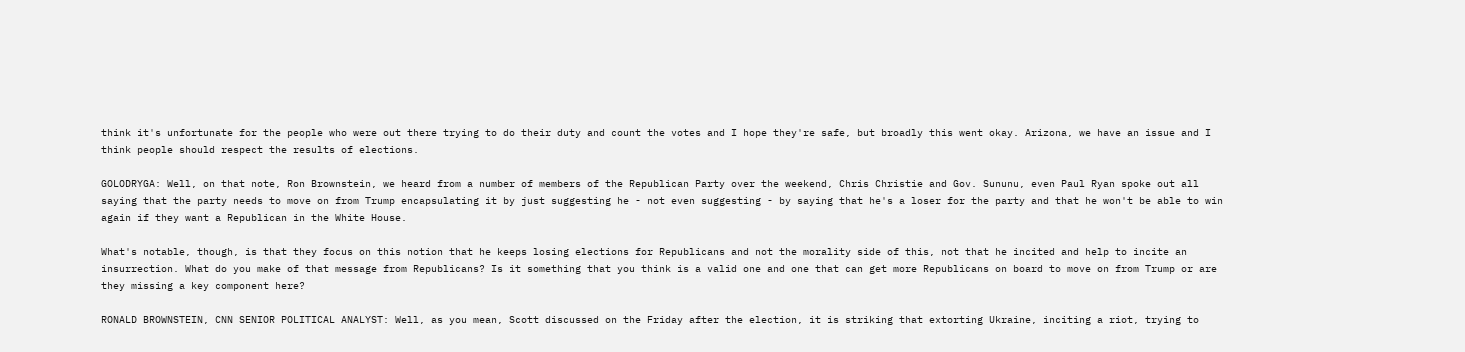think it's unfortunate for the people who were out there trying to do their duty and count the votes and I hope they're safe, but broadly this went okay. Arizona, we have an issue and I think people should respect the results of elections.

GOLODRYGA: Well, on that note, Ron Brownstein, we heard from a number of members of the Republican Party over the weekend, Chris Christie and Gov. Sununu, even Paul Ryan spoke out all saying that the party needs to move on from Trump encapsulating it by just suggesting he - not even suggesting - by saying that he's a loser for the party and that he won't be able to win again if they want a Republican in the White House.

What's notable, though, is that they focus on this notion that he keeps losing elections for Republicans and not the morality side of this, not that he incited and help to incite an insurrection. What do you make of that message from Republicans? Is it something that you think is a valid one and one that can get more Republicans on board to move on from Trump or are they missing a key component here?

RONALD BROWNSTEIN, CNN SENIOR POLITICAL ANALYST: Well, as you mean, Scott discussed on the Friday after the election, it is striking that extorting Ukraine, inciting a riot, trying to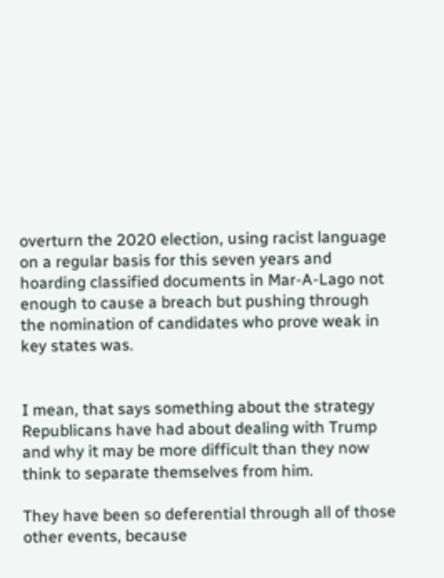overturn the 2020 election, using racist language on a regular basis for this seven years and hoarding classified documents in Mar-A-Lago not enough to cause a breach but pushing through the nomination of candidates who prove weak in key states was.


I mean, that says something about the strategy Republicans have had about dealing with Trump and why it may be more difficult than they now think to separate themselves from him.

They have been so deferential through all of those other events, because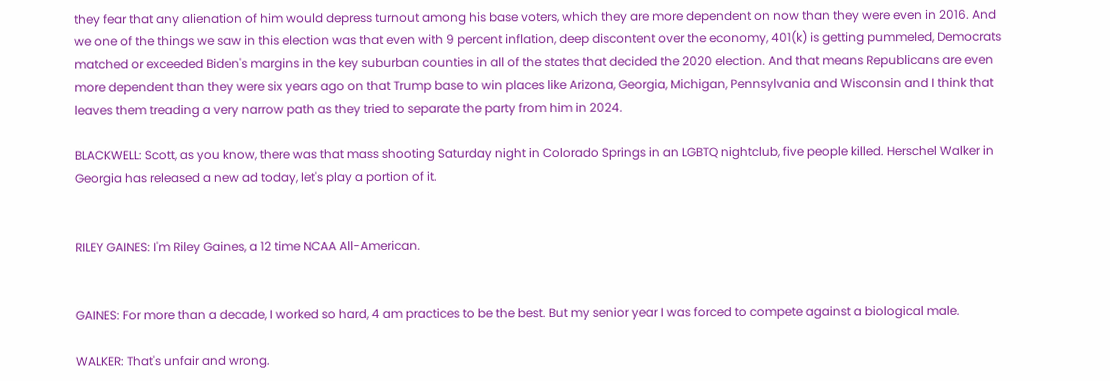they fear that any alienation of him would depress turnout among his base voters, which they are more dependent on now than they were even in 2016. And we one of the things we saw in this election was that even with 9 percent inflation, deep discontent over the economy, 401(k) is getting pummeled, Democrats matched or exceeded Biden's margins in the key suburban counties in all of the states that decided the 2020 election. And that means Republicans are even more dependent than they were six years ago on that Trump base to win places like Arizona, Georgia, Michigan, Pennsylvania and Wisconsin and I think that leaves them treading a very narrow path as they tried to separate the party from him in 2024.

BLACKWELL: Scott, as you know, there was that mass shooting Saturday night in Colorado Springs in an LGBTQ nightclub, five people killed. Herschel Walker in Georgia has released a new ad today, let's play a portion of it.


RILEY GAINES: I'm Riley Gaines, a 12 time NCAA All-American.


GAINES: For more than a decade, I worked so hard, 4 am practices to be the best. But my senior year I was forced to compete against a biological male.

WALKER: That's unfair and wrong.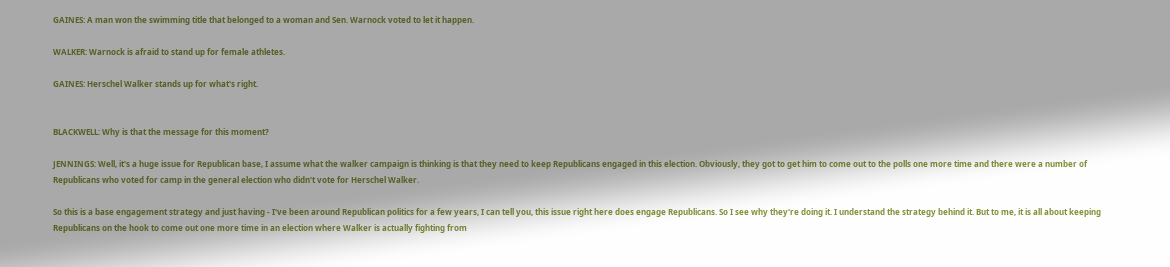GAINES: A man won the swimming title that belonged to a woman and Sen. Warnock voted to let it happen.

WALKER: Warnock is afraid to stand up for female athletes.

GAINES: Herschel Walker stands up for what's right.


BLACKWELL: Why is that the message for this moment?

JENNINGS: Well, it's a huge issue for Republican base, I assume what the walker campaign is thinking is that they need to keep Republicans engaged in this election. Obviously, they got to get him to come out to the polls one more time and there were a number of Republicans who voted for camp in the general election who didn't vote for Herschel Walker.

So this is a base engagement strategy and just having - I've been around Republican politics for a few years, I can tell you, this issue right here does engage Republicans. So I see why they're doing it. I understand the strategy behind it. But to me, it is all about keeping Republicans on the hook to come out one more time in an election where Walker is actually fighting from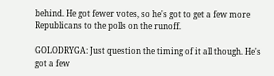behind. He got fewer votes, so he's got to get a few more Republicans to the polls on the runoff.

GOLODRYGA: Just question the timing of it all though. He's got a few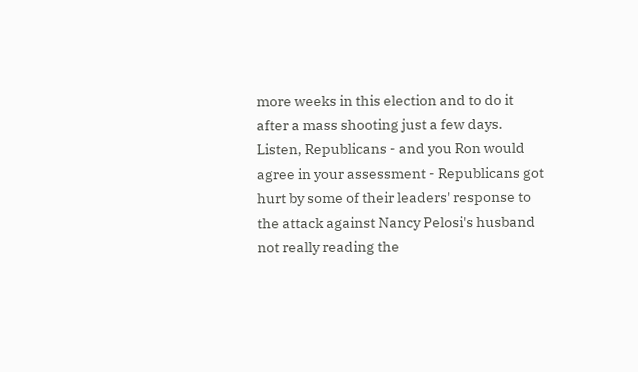more weeks in this election and to do it after a mass shooting just a few days. Listen, Republicans - and you Ron would agree in your assessment - Republicans got hurt by some of their leaders' response to the attack against Nancy Pelosi's husband not really reading the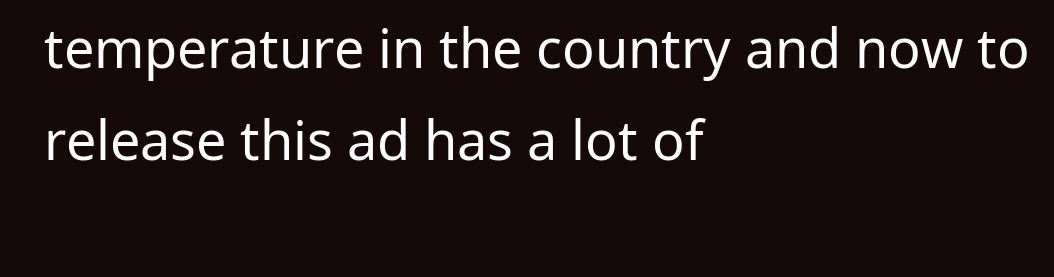temperature in the country and now to release this ad has a lot of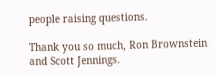people raising questions.

Thank you so much, Ron Brownstein and Scott Jennings.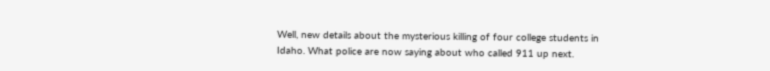Well, new details about the mysterious killing of four college students in Idaho. What police are now saying about who called 911 up next.